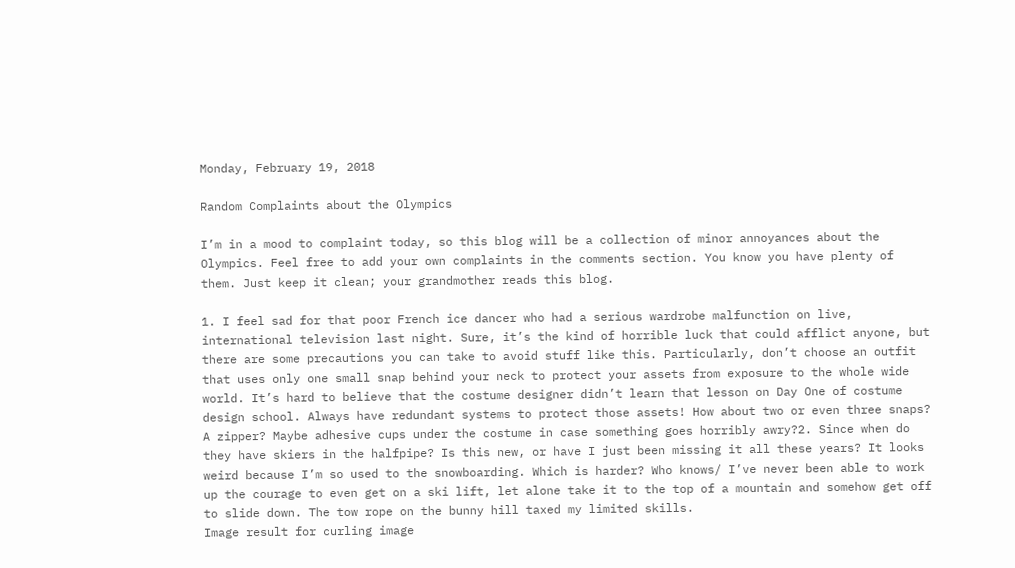Monday, February 19, 2018

Random Complaints about the Olympics

I’m in a mood to complaint today, so this blog will be a collection of minor annoyances about the Olympics. Feel free to add your own complaints in the comments section. You know you have plenty of them. Just keep it clean; your grandmother reads this blog.

1. I feel sad for that poor French ice dancer who had a serious wardrobe malfunction on live, international television last night. Sure, it’s the kind of horrible luck that could afflict anyone, but there are some precautions you can take to avoid stuff like this. Particularly, don’t choose an outfit that uses only one small snap behind your neck to protect your assets from exposure to the whole wide world. It’s hard to believe that the costume designer didn’t learn that lesson on Day One of costume design school. Always have redundant systems to protect those assets! How about two or even three snaps? A zipper? Maybe adhesive cups under the costume in case something goes horribly awry?2. Since when do they have skiers in the halfpipe? Is this new, or have I just been missing it all these years? It looks weird because I’m so used to the snowboarding. Which is harder? Who knows/ I’ve never been able to work up the courage to even get on a ski lift, let alone take it to the top of a mountain and somehow get off to slide down. The tow rope on the bunny hill taxed my limited skills.
Image result for curling image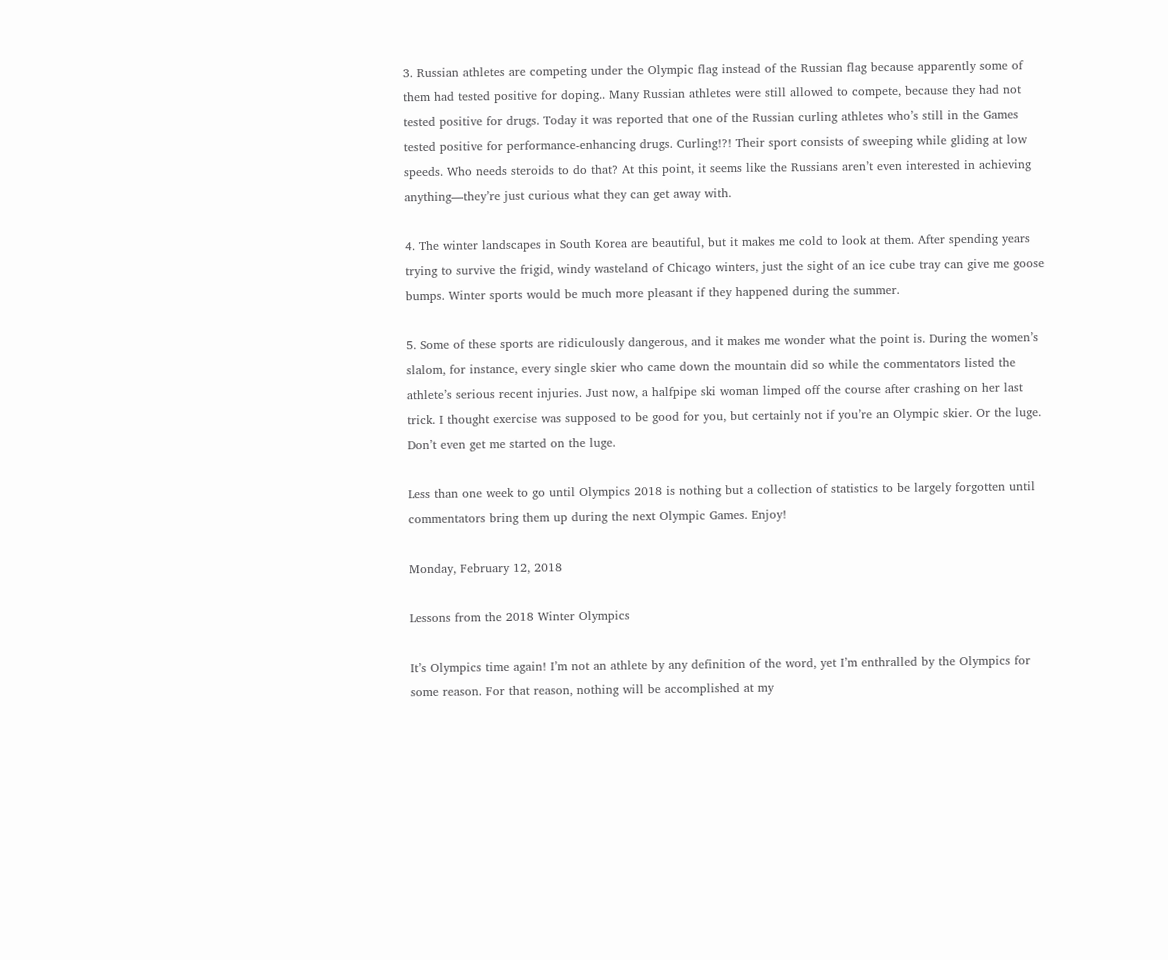3. Russian athletes are competing under the Olympic flag instead of the Russian flag because apparently some of them had tested positive for doping.. Many Russian athletes were still allowed to compete, because they had not tested positive for drugs. Today it was reported that one of the Russian curling athletes who’s still in the Games tested positive for performance-enhancing drugs. Curling!?! Their sport consists of sweeping while gliding at low speeds. Who needs steroids to do that? At this point, it seems like the Russians aren’t even interested in achieving anything—they’re just curious what they can get away with.

4. The winter landscapes in South Korea are beautiful, but it makes me cold to look at them. After spending years trying to survive the frigid, windy wasteland of Chicago winters, just the sight of an ice cube tray can give me goose bumps. Winter sports would be much more pleasant if they happened during the summer.

5. Some of these sports are ridiculously dangerous, and it makes me wonder what the point is. During the women’s slalom, for instance, every single skier who came down the mountain did so while the commentators listed the athlete’s serious recent injuries. Just now, a halfpipe ski woman limped off the course after crashing on her last trick. I thought exercise was supposed to be good for you, but certainly not if you’re an Olympic skier. Or the luge. Don’t even get me started on the luge.

Less than one week to go until Olympics 2018 is nothing but a collection of statistics to be largely forgotten until commentators bring them up during the next Olympic Games. Enjoy!

Monday, February 12, 2018

Lessons from the 2018 Winter Olympics

It’s Olympics time again! I’m not an athlete by any definition of the word, yet I’m enthralled by the Olympics for some reason. For that reason, nothing will be accomplished at my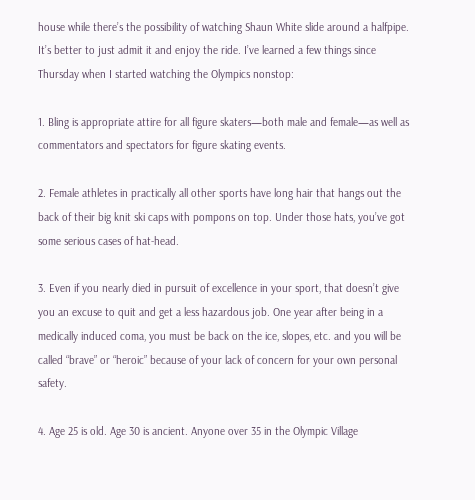house while there’s the possibility of watching Shaun White slide around a halfpipe. It’s better to just admit it and enjoy the ride. I’ve learned a few things since Thursday when I started watching the Olympics nonstop:

1. Bling is appropriate attire for all figure skaters—both male and female—as well as commentators and spectators for figure skating events.

2. Female athletes in practically all other sports have long hair that hangs out the back of their big knit ski caps with pompons on top. Under those hats, you’ve got some serious cases of hat-head.

3. Even if you nearly died in pursuit of excellence in your sport, that doesn’t give you an excuse to quit and get a less hazardous job. One year after being in a medically induced coma, you must be back on the ice, slopes, etc. and you will be called “brave” or “heroic” because of your lack of concern for your own personal safety.

4. Age 25 is old. Age 30 is ancient. Anyone over 35 in the Olympic Village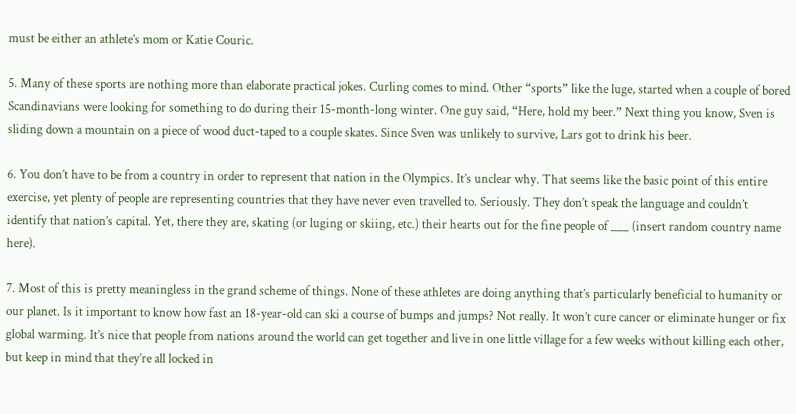must be either an athlete’s mom or Katie Couric.

5. Many of these sports are nothing more than elaborate practical jokes. Curling comes to mind. Other “sports” like the luge, started when a couple of bored Scandinavians were looking for something to do during their 15-month-long winter. One guy said, “Here, hold my beer.” Next thing you know, Sven is sliding down a mountain on a piece of wood duct-taped to a couple skates. Since Sven was unlikely to survive, Lars got to drink his beer.

6. You don’t have to be from a country in order to represent that nation in the Olympics. It’s unclear why. That seems like the basic point of this entire exercise, yet plenty of people are representing countries that they have never even travelled to. Seriously. They don’t speak the language and couldn’t identify that nation’s capital. Yet, there they are, skating (or luging or skiing, etc.) their hearts out for the fine people of ___ (insert random country name here).

7. Most of this is pretty meaningless in the grand scheme of things. None of these athletes are doing anything that’s particularly beneficial to humanity or our planet. Is it important to know how fast an 18-year-old can ski a course of bumps and jumps? Not really. It won’t cure cancer or eliminate hunger or fix global warming. It’s nice that people from nations around the world can get together and live in one little village for a few weeks without killing each other, but keep in mind that they’re all locked in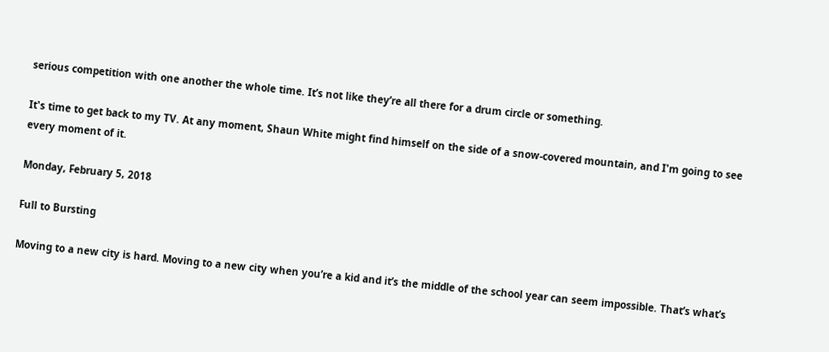serious competition with one another the whole time. It’s not like they’re all there for a drum circle or something.

It's time to get back to my TV. At any moment, Shaun White might find himself on the side of a snow-covered mountain, and I'm going to see every moment of it.

Monday, February 5, 2018

Full to Bursting

Moving to a new city is hard. Moving to a new city when you’re a kid and it’s the middle of the school year can seem impossible. That’s what’s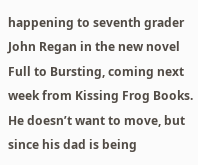happening to seventh grader John Regan in the new novel Full to Bursting, coming next week from Kissing Frog Books. He doesn’t want to move, but since his dad is being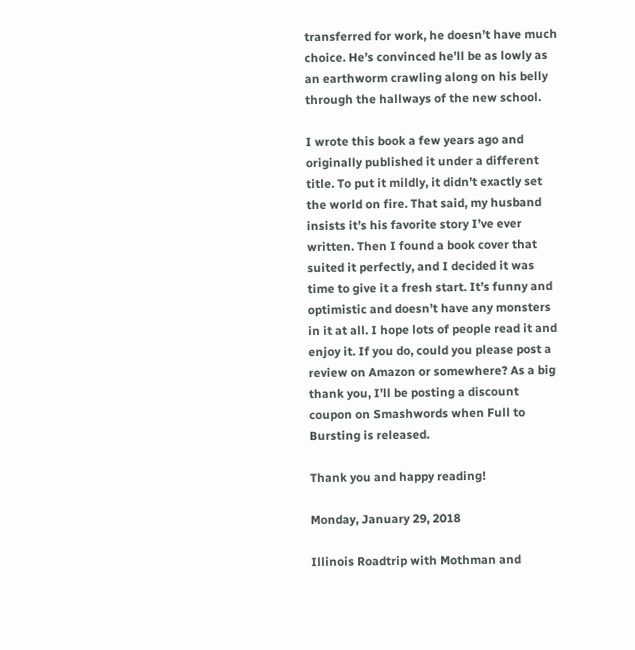transferred for work, he doesn’t have much choice. He’s convinced he’ll be as lowly as an earthworm crawling along on his belly through the hallways of the new school.

I wrote this book a few years ago and originally published it under a different title. To put it mildly, it didn’t exactly set the world on fire. That said, my husband insists it’s his favorite story I’ve ever written. Then I found a book cover that suited it perfectly, and I decided it was time to give it a fresh start. It’s funny and optimistic and doesn’t have any monsters in it at all. I hope lots of people read it and enjoy it. If you do, could you please post a review on Amazon or somewhere? As a big thank you, I’ll be posting a discount coupon on Smashwords when Full to Bursting is released.

Thank you and happy reading!

Monday, January 29, 2018

Illinois Roadtrip with Mothman and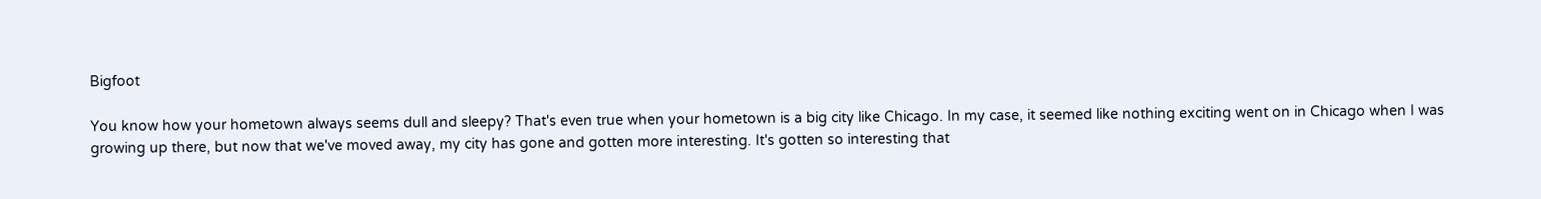Bigfoot

You know how your hometown always seems dull and sleepy? That's even true when your hometown is a big city like Chicago. In my case, it seemed like nothing exciting went on in Chicago when I was growing up there, but now that we've moved away, my city has gone and gotten more interesting. It's gotten so interesting that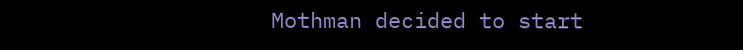Mothman decided to start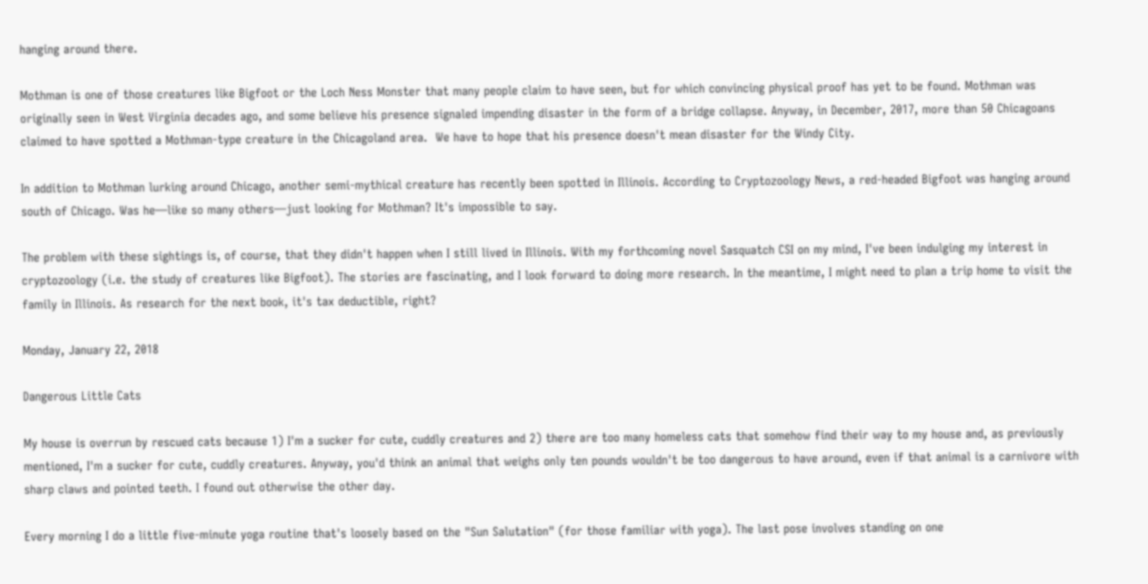hanging around there.

Mothman is one of those creatures like Bigfoot or the Loch Ness Monster that many people claim to have seen, but for which convincing physical proof has yet to be found. Mothman was originally seen in West Virginia decades ago, and some believe his presence signaled impending disaster in the form of a bridge collapse. Anyway, in December, 2017, more than 50 Chicagoans claimed to have spotted a Mothman-type creature in the Chicagoland area.  We have to hope that his presence doesn't mean disaster for the Windy City.

In addition to Mothman lurking around Chicago, another semi-mythical creature has recently been spotted in Illinois. According to Cryptozoology News, a red-headed Bigfoot was hanging around south of Chicago. Was he—like so many others—just looking for Mothman? It's impossible to say.

The problem with these sightings is, of course, that they didn't happen when I still lived in Illinois. With my forthcoming novel Sasquatch CSI on my mind, I've been indulging my interest in cryptozoology (i.e. the study of creatures like Bigfoot). The stories are fascinating, and I look forward to doing more research. In the meantime, I might need to plan a trip home to visit the family in Illinois. As research for the next book, it's tax deductible, right?

Monday, January 22, 2018

Dangerous Little Cats

My house is overrun by rescued cats because 1) I'm a sucker for cute, cuddly creatures and 2) there are too many homeless cats that somehow find their way to my house and, as previously mentioned, I'm a sucker for cute, cuddly creatures. Anyway, you'd think an animal that weighs only ten pounds wouldn't be too dangerous to have around, even if that animal is a carnivore with sharp claws and pointed teeth. I found out otherwise the other day.

Every morning I do a little five-minute yoga routine that's loosely based on the "Sun Salutation" (for those familiar with yoga). The last pose involves standing on one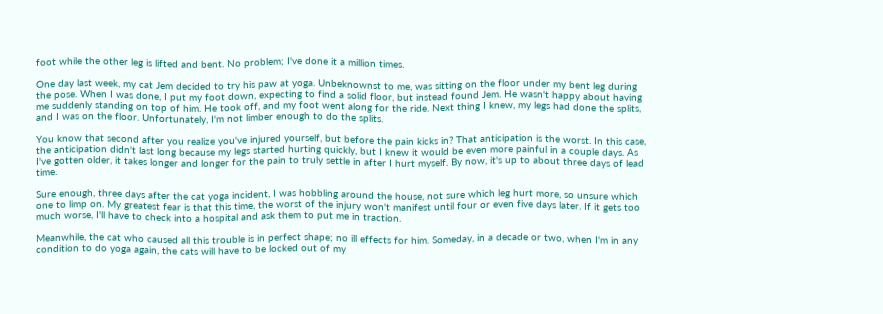foot while the other leg is lifted and bent. No problem; I've done it a million times.

One day last week, my cat Jem decided to try his paw at yoga. Unbeknownst to me, was sitting on the floor under my bent leg during the pose. When I was done, I put my foot down, expecting to find a solid floor, but instead found Jem. He wasn't happy about having me suddenly standing on top of him. He took off, and my foot went along for the ride. Next thing I knew, my legs had done the splits, and I was on the floor. Unfortunately, I'm not limber enough to do the splits.

You know that second after you realize you've injured yourself, but before the pain kicks in? That anticipation is the worst. In this case, the anticipation didn't last long because my legs started hurting quickly, but I knew it would be even more painful in a couple days. As I've gotten older, it takes longer and longer for the pain to truly settle in after I hurt myself. By now, it's up to about three days of lead time.

Sure enough, three days after the cat yoga incident, I was hobbling around the house, not sure which leg hurt more, so unsure which one to limp on. My greatest fear is that this time, the worst of the injury won't manifest until four or even five days later. If it gets too much worse, I'll have to check into a hospital and ask them to put me in traction.

Meanwhile, the cat who caused all this trouble is in perfect shape; no ill effects for him. Someday, in a decade or two, when I'm in any condition to do yoga again, the cats will have to be locked out of my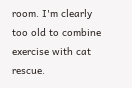room. I'm clearly too old to combine exercise with cat rescue.